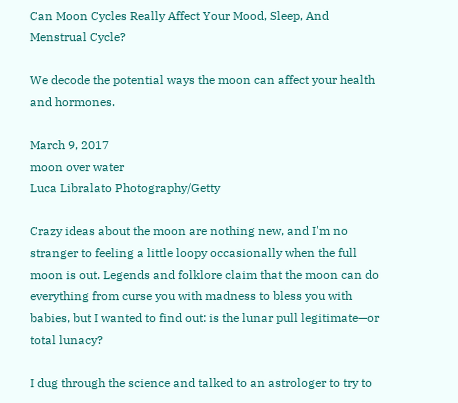Can Moon Cycles Really Affect Your Mood, Sleep, And Menstrual Cycle?

We decode the potential ways the moon can affect your health and hormones.

March 9, 2017
moon over water
Luca Libralato Photography/Getty

Crazy ideas about the moon are nothing new, and I'm no stranger to feeling a little loopy occasionally when the full moon is out. Legends and folklore claim that the moon can do everything from curse you with madness to bless you with babies, but I wanted to find out: is the lunar pull legitimate—or total lunacy?

I dug through the science and talked to an astrologer to try to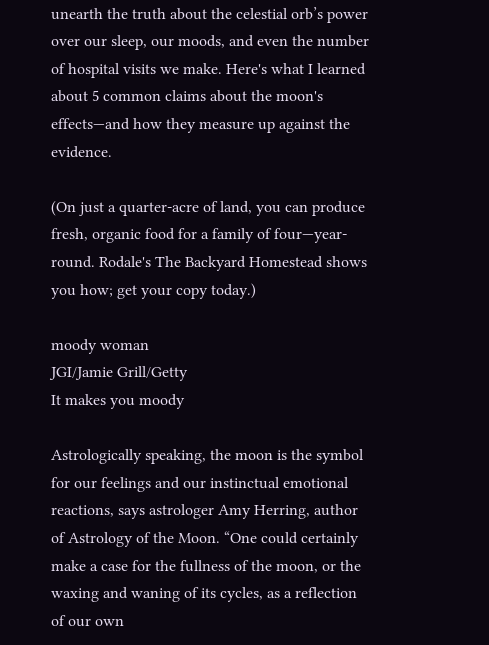unearth the truth about the celestial orb’s power over our sleep, our moods, and even the number of hospital visits we make. Here's what I learned about 5 common claims about the moon's effects—and how they measure up against the evidence.

(On just a quarter-acre of land, you can produce fresh, organic food for a family of four—year-round. Rodale's The Backyard Homestead shows you how; get your copy today.)

moody woman
JGI/Jamie Grill/Getty
It makes you moody

Astrologically speaking, the moon is the symbol for our feelings and our instinctual emotional reactions, says astrologer Amy Herring, author of Astrology of the Moon. “One could certainly make a case for the fullness of the moon, or the waxing and waning of its cycles, as a reflection of our own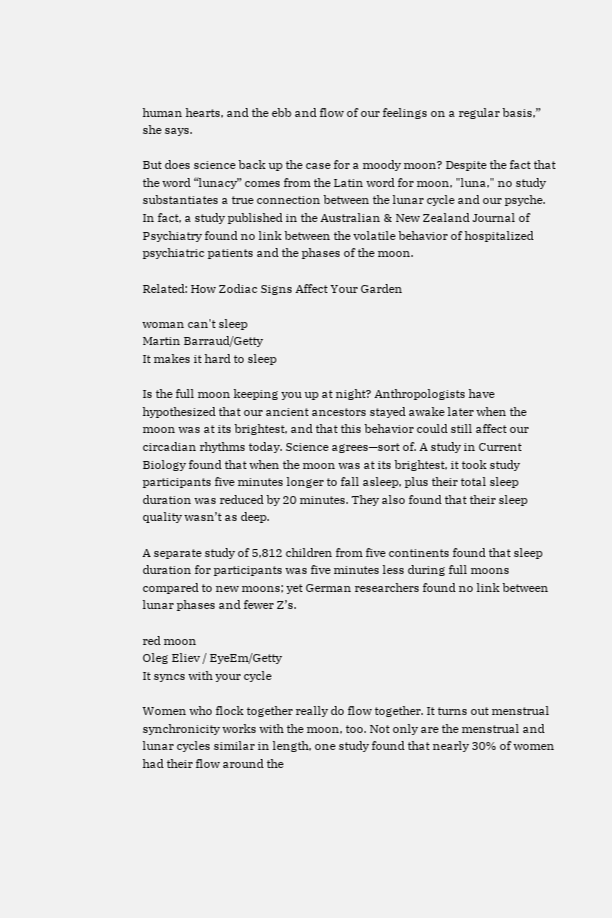human hearts, and the ebb and flow of our feelings on a regular basis,” she says.

But does science back up the case for a moody moon? Despite the fact that the word “lunacy” comes from the Latin word for moon, "luna," no study substantiates a true connection between the lunar cycle and our psyche. In fact, a study published in the Australian & New Zealand Journal of Psychiatry found no link between the volatile behavior of hospitalized psychiatric patients and the phases of the moon.

Related: How Zodiac Signs Affect Your Garden

woman can't sleep
Martin Barraud/Getty
It makes it hard to sleep

Is the full moon keeping you up at night? Anthropologists have hypothesized that our ancient ancestors stayed awake later when the moon was at its brightest, and that this behavior could still affect our circadian rhythms today. Science agrees—sort of. A study in Current Biology found that when the moon was at its brightest, it took study participants five minutes longer to fall asleep, plus their total sleep duration was reduced by 20 minutes. They also found that their sleep quality wasn’t as deep.

A separate study of 5,812 children from five continents found that sleep duration for participants was five minutes less during full moons compared to new moons; yet German researchers found no link between lunar phases and fewer Z’s.

red moon
Oleg Eliev / EyeEm/Getty
It syncs with your cycle

Women who flock together really do flow together. It turns out menstrual synchronicity works with the moon, too. Not only are the menstrual and lunar cycles similar in length, one study found that nearly 30% of women had their flow around the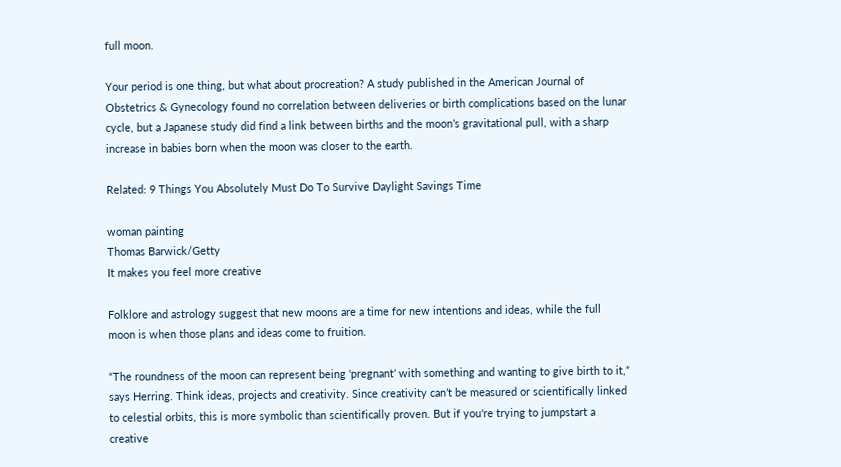full moon.

Your period is one thing, but what about procreation? A study published in the American Journal of Obstetrics & Gynecology found no correlation between deliveries or birth complications based on the lunar cycle, but a Japanese study did find a link between births and the moon’s gravitational pull, with a sharp increase in babies born when the moon was closer to the earth.

Related: 9 Things You Absolutely Must Do To Survive Daylight Savings Time

woman painting
Thomas Barwick/Getty
It makes you feel more creative

Folklore and astrology suggest that new moons are a time for new intentions and ideas, while the full moon is when those plans and ideas come to fruition.

“The roundness of the moon can represent being ‘pregnant’ with something and wanting to give birth to it,” says Herring. Think ideas, projects and creativity. Since creativity can’t be measured or scientifically linked to celestial orbits, this is more symbolic than scientifically proven. But if you're trying to jumpstart a creative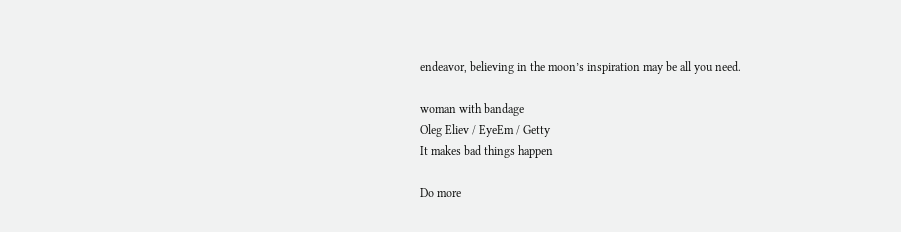endeavor, believing in the moon’s inspiration may be all you need.

woman with bandage
Oleg Eliev / EyeEm / Getty
It makes bad things happen

Do more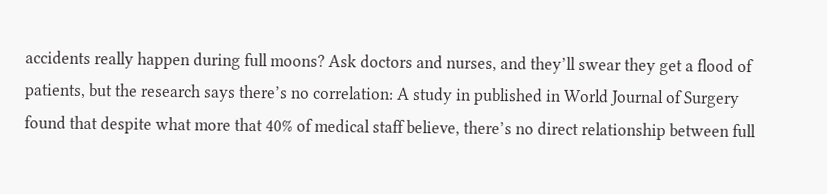accidents really happen during full moons? Ask doctors and nurses, and they’ll swear they get a flood of patients, but the research says there’s no correlation: A study in published in World Journal of Surgery found that despite what more that 40% of medical staff believe, there’s no direct relationship between full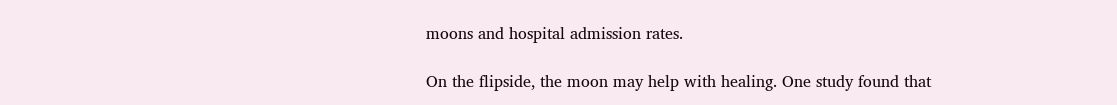moons and hospital admission rates.

On the flipside, the moon may help with healing. One study found that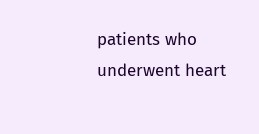patients who underwent heart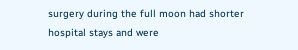surgery during the full moon had shorter hospital stays and were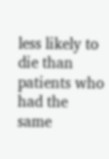less likely to die than patients who had the same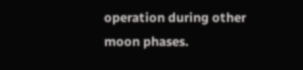operation during other moon phases.